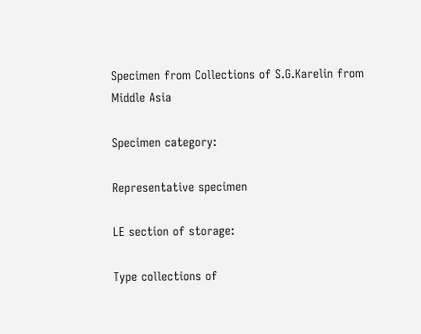Specimen from Collections of S.G.Karelin from Middle Asia

Specimen category:

Representative specimen

LE section of storage:

Type collections of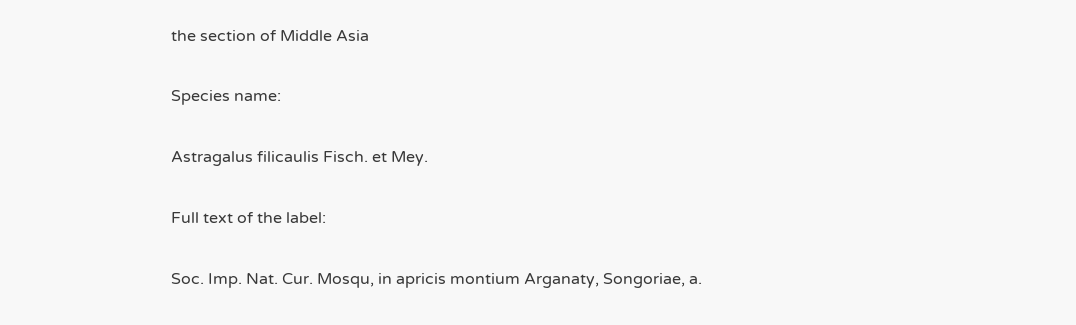the section of Middle Asia

Species name:

Astragalus filicaulis Fisch. et Mey.

Full text of the label:

Soc. Imp. Nat. Cur. Mosqu, in apricis montium Arganaty, Songoriae, a.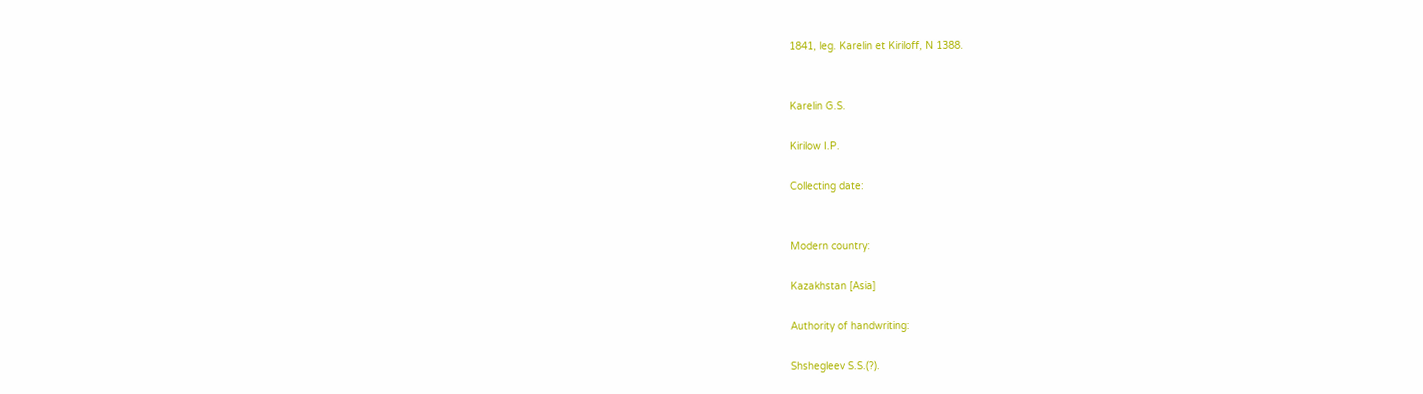1841, leg. Karelin et Kiriloff, N 1388.


Karelin G.S.

Kirilow I.P.

Collecting date:


Modern country:

Kazakhstan [Asia]

Authority of handwriting:

Shshegleev S.S.(?).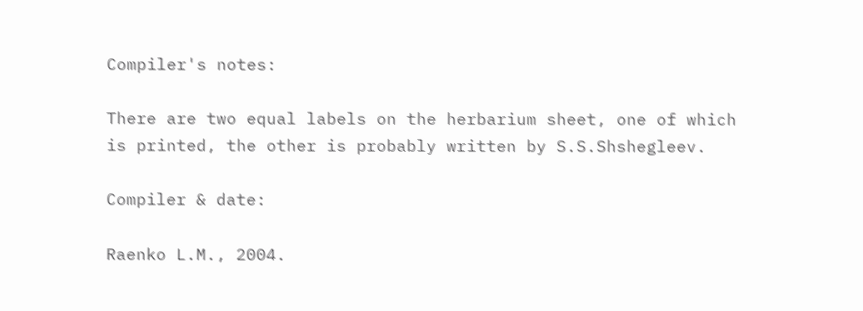Compiler's notes:

There are two equal labels on the herbarium sheet, one of which is printed, the other is probably written by S.S.Shshegleev.

Compiler & date:

Raenko L.M., 2004.